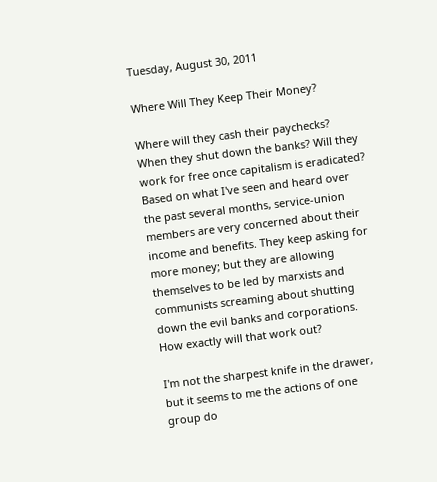Tuesday, August 30, 2011

Where Will They Keep Their Money?

Where will they cash their paychecks? When they shut down the banks? Will they work for free once capitalism is eradicated? Based on what I've seen and heard over the past several months, service-union members are very concerned about their income and benefits. They keep asking for more money; but they are allowing themselves to be led by marxists and communists screaming about shutting down the evil banks and corporations. How exactly will that work out?

I'm not the sharpest knife in the drawer, but it seems to me the actions of one group do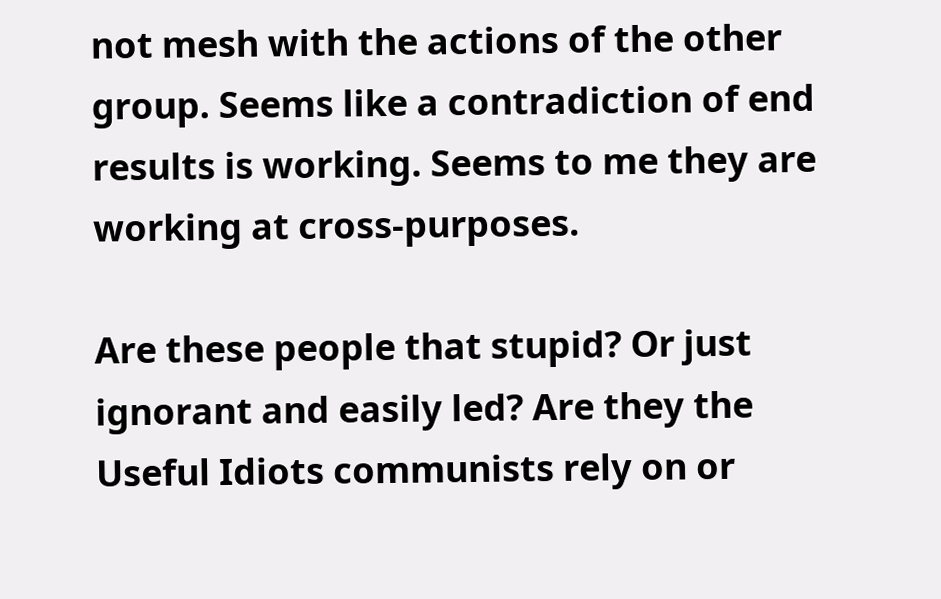not mesh with the actions of the other group. Seems like a contradiction of end results is working. Seems to me they are working at cross-purposes.

Are these people that stupid? Or just ignorant and easily led? Are they the Useful Idiots communists rely on or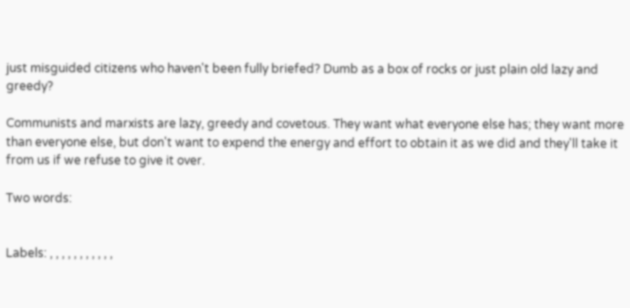just misguided citizens who haven't been fully briefed? Dumb as a box of rocks or just plain old lazy and greedy?

Communists and marxists are lazy, greedy and covetous. They want what everyone else has; they want more than everyone else, but don't want to expend the energy and effort to obtain it as we did and they'll take it from us if we refuse to give it over.

Two words:


Labels: , , , , , , , , , , ,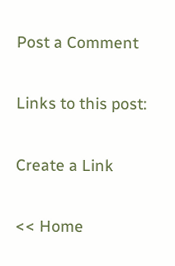Post a Comment

Links to this post:

Create a Link

<< Home